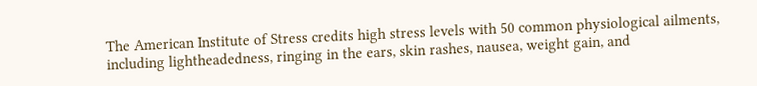The American Institute of Stress credits high stress levels with 50 common physiological ailments, including lightheadedness, ringing in the ears, skin rashes, nausea, weight gain, and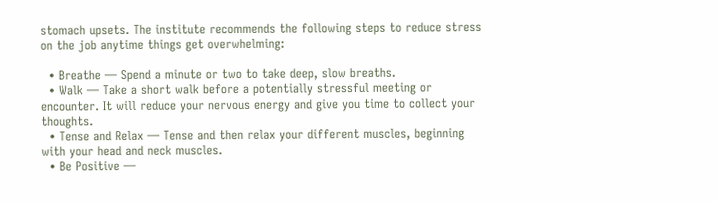stomach upsets. The institute recommends the following steps to reduce stress on the job anytime things get overwhelming:

  • Breathe — Spend a minute or two to take deep, slow breaths.
  • Walk — Take a short walk before a potentially stressful meeting or encounter. It will reduce your nervous energy and give you time to collect your thoughts.
  • Tense and Relax — Tense and then relax your different muscles, beginning with your head and neck muscles.
  • Be Positive —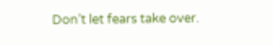Don’t let fears take over.